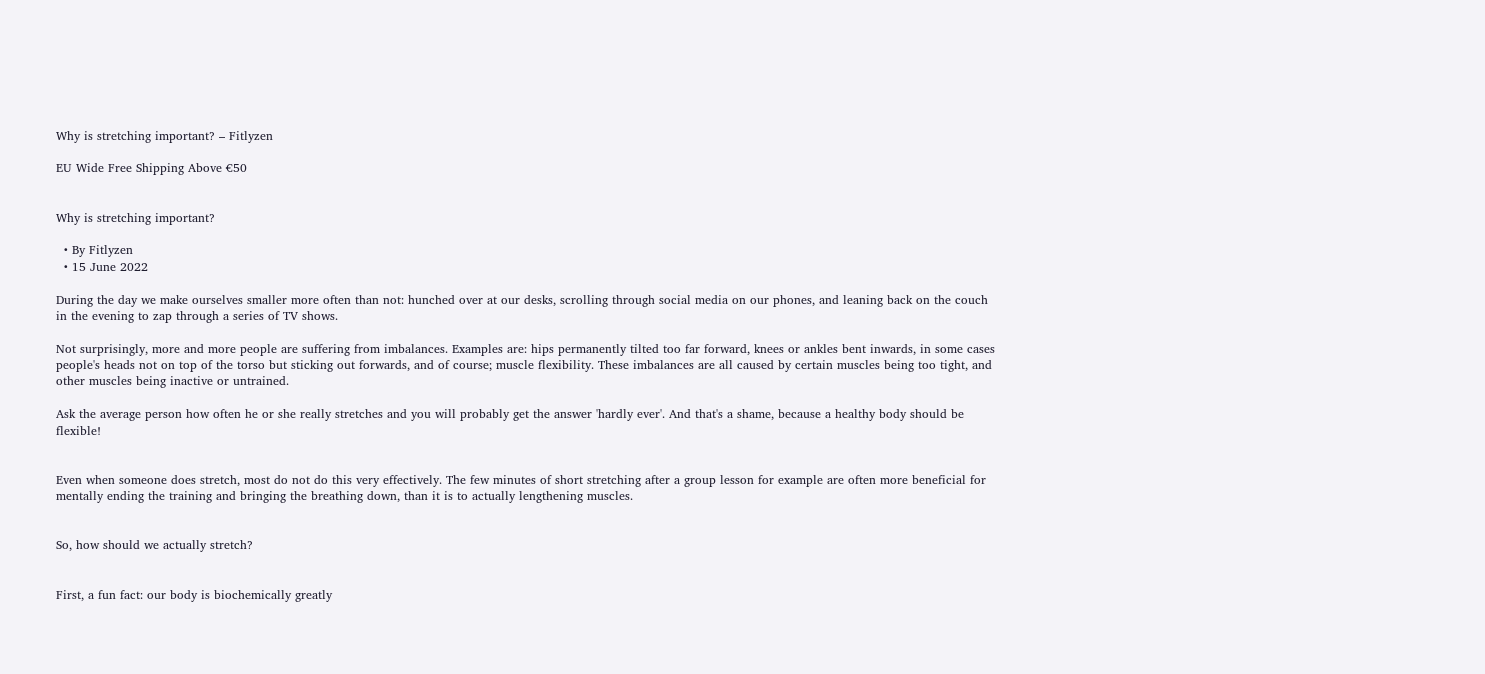Why is stretching important? – Fitlyzen

EU Wide Free Shipping Above €50


Why is stretching important?

  • By Fitlyzen
  • 15 June 2022

During the day we make ourselves smaller more often than not: hunched over at our desks, scrolling through social media on our phones, and leaning back on the couch in the evening to zap through a series of TV shows.

Not surprisingly, more and more people are suffering from imbalances. Examples are: hips permanently tilted too far forward, knees or ankles bent inwards, in some cases people's heads not on top of the torso but sticking out forwards, and of course; muscle flexibility. These imbalances are all caused by certain muscles being too tight, and other muscles being inactive or untrained.

Ask the average person how often he or she really stretches and you will probably get the answer 'hardly ever'. And that's a shame, because a healthy body should be flexible!


Even when someone does stretch, most do not do this very effectively. The few minutes of short stretching after a group lesson for example are often more beneficial for mentally ending the training and bringing the breathing down, than it is to actually lengthening muscles.


So, how should we actually stretch?


First, a fun fact: our body is biochemically greatly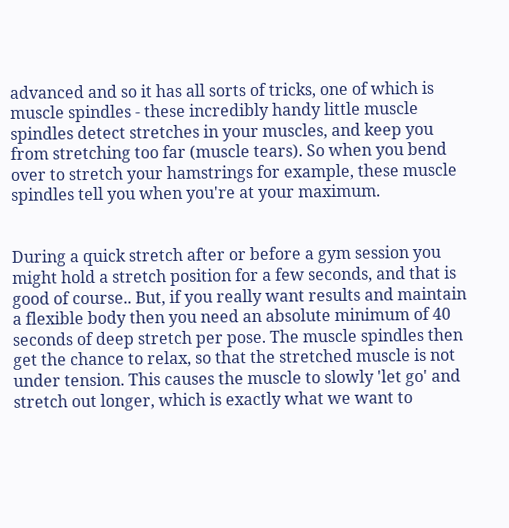advanced and so it has all sorts of tricks, one of which is muscle spindles - these incredibly handy little muscle spindles detect stretches in your muscles, and keep you from stretching too far (muscle tears). So when you bend over to stretch your hamstrings for example, these muscle spindles tell you when you're at your maximum.


During a quick stretch after or before a gym session you might hold a stretch position for a few seconds, and that is good of course.. But, if you really want results and maintain a flexible body then you need an absolute minimum of 40 seconds of deep stretch per pose. The muscle spindles then get the chance to relax, so that the stretched muscle is not under tension. This causes the muscle to slowly 'let go' and stretch out longer, which is exactly what we want to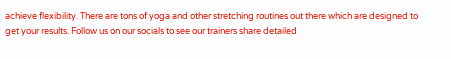achieve flexibility. There are tons of yoga and other stretching routines out there which are designed to get your results. Follow us on our socials to see our trainers share detailed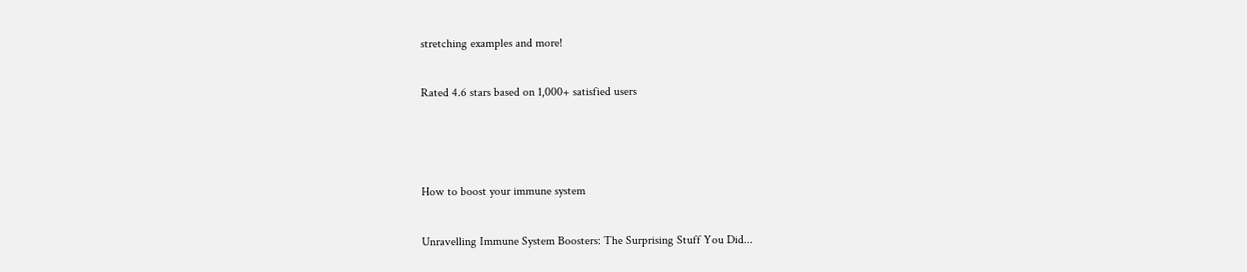stretching examples and more!

Rated 4.6 stars based on 1,000+ satisfied users



How to boost your immune system

Unravelling Immune System Boosters: The Surprising Stuff You Did...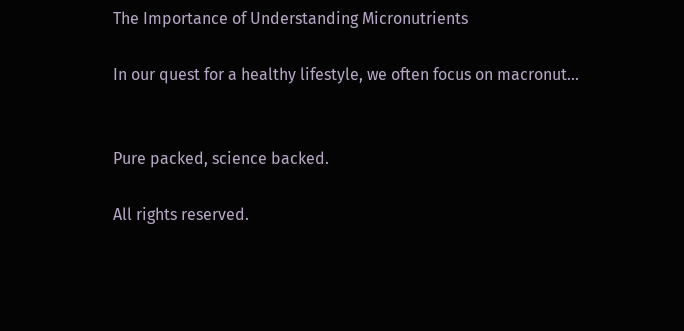The Importance of Understanding Micronutrients

In our quest for a healthy lifestyle, we often focus on macronut...


Pure packed, science backed.

All rights reserved.